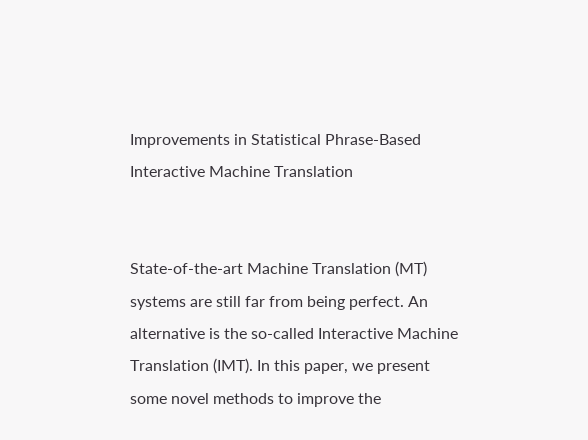Improvements in Statistical Phrase-Based Interactive Machine Translation


State-of-the-art Machine Translation (MT) systems are still far from being perfect. An alternative is the so-called Interactive Machine Translation (IMT). In this paper, we present some novel methods to improve the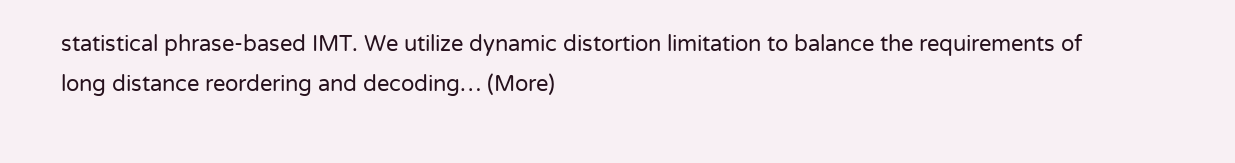statistical phrase-based IMT. We utilize dynamic distortion limitation to balance the requirements of long distance reordering and decoding… (More)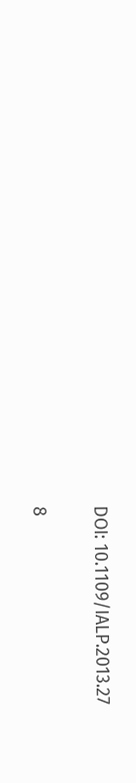DOI: 10.1109/IALP.2013.27

8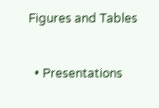Figures and Tables


  • Presentations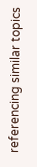referencing similar topics